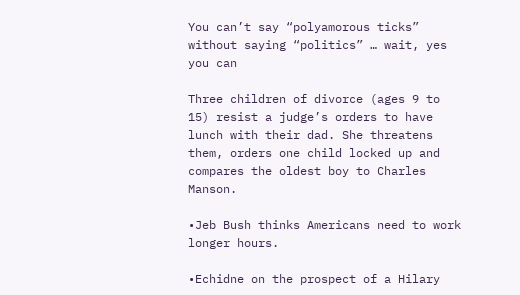You can’t say “polyamorous ticks” without saying “politics” … wait, yes you can

Three children of divorce (ages 9 to 15) resist a judge’s orders to have lunch with their dad. She threatens them, orders one child locked up and compares the oldest boy to Charles Manson.

•Jeb Bush thinks Americans need to work longer hours.

•Echidne on the prospect of a Hilary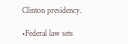Clinton presidency.

•Federal law sets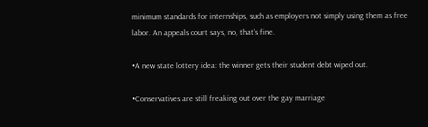minimum standards for internships, such as employers not simply using them as free labor. An appeals court says, no, that’s fine.

•A new state lottery idea: the winner gets their student debt wiped out.

•Conservatives are still freaking out over the gay marriage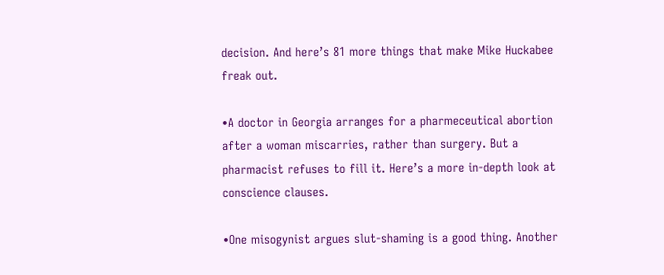decision. And here’s 81 more things that make Mike Huckabee freak out.

•A doctor in Georgia arranges for a pharmeceutical abortion after a woman miscarries, rather than surgery. But a pharmacist refuses to fill it. Here’s a more in-depth look at conscience clauses.

•One misogynist argues slut-shaming is a good thing. Another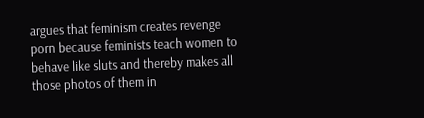argues that feminism creates revenge porn because feminists teach women to behave like sluts and thereby makes all those photos of them in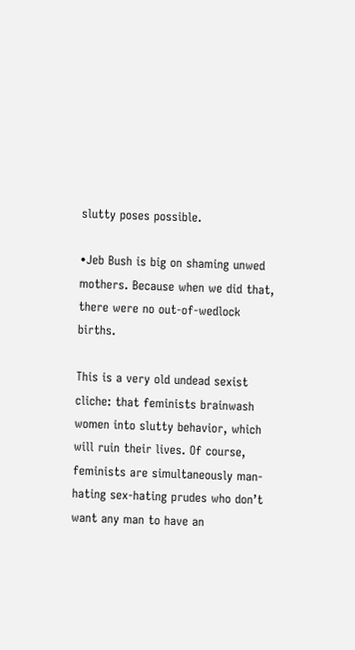slutty poses possible.

•Jeb Bush is big on shaming unwed mothers. Because when we did that, there were no out-of-wedlock births.

This is a very old undead sexist cliche: that feminists brainwash women into slutty behavior, which will ruin their lives. Of course, feminists are simultaneously man-hating sex-hating prudes who don’t want any man to have an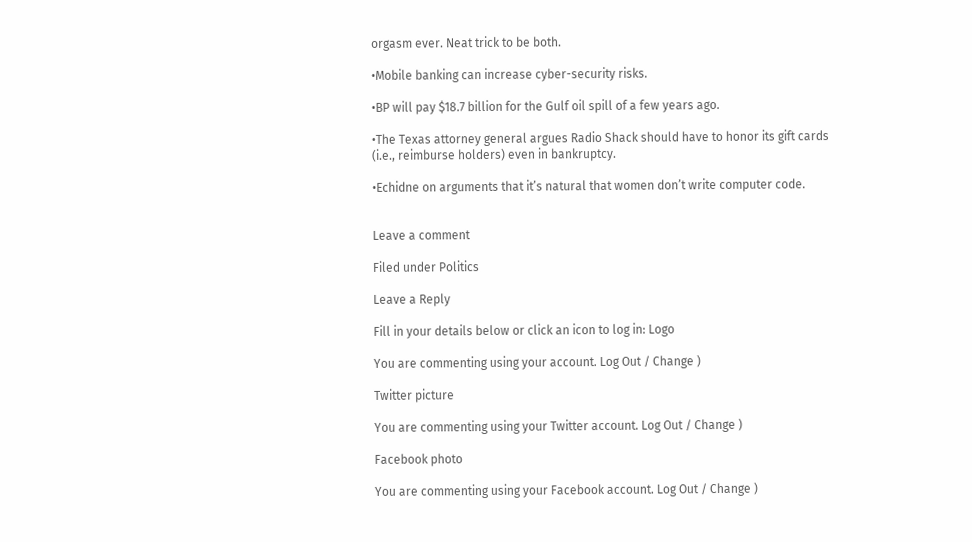orgasm ever. Neat trick to be both.

•Mobile banking can increase cyber-security risks.

•BP will pay $18.7 billion for the Gulf oil spill of a few years ago.

•The Texas attorney general argues Radio Shack should have to honor its gift cards (i.e., reimburse holders) even in bankruptcy.

•Echidne on arguments that it’s natural that women don’t write computer code.


Leave a comment

Filed under Politics

Leave a Reply

Fill in your details below or click an icon to log in: Logo

You are commenting using your account. Log Out / Change )

Twitter picture

You are commenting using your Twitter account. Log Out / Change )

Facebook photo

You are commenting using your Facebook account. Log Out / Change )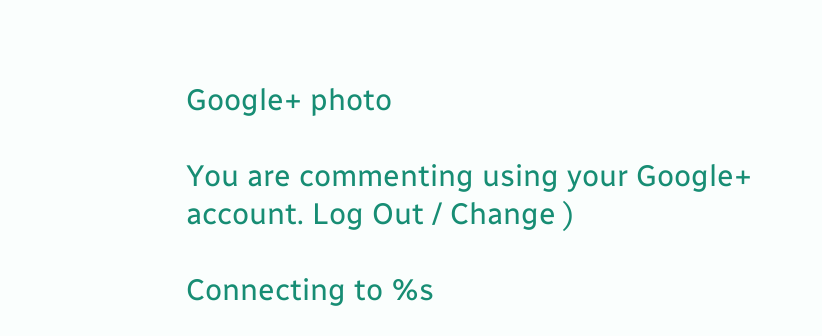Google+ photo

You are commenting using your Google+ account. Log Out / Change )

Connecting to %s